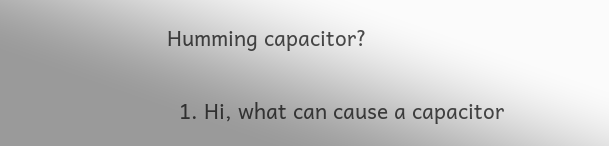Humming capacitor?

  1. Hi, what can cause a capacitor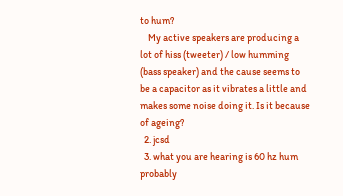to hum?
    My active speakers are producing a lot of hiss (tweeter) / low humming (bass speaker) and the cause seems to be a capacitor as it vibrates a little and makes some noise doing it. Is it because of ageing?
  2. jcsd
  3. what you are hearing is 60 hz hum probably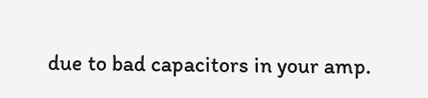due to bad capacitors in your amp.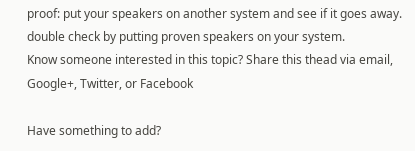proof: put your speakers on another system and see if it goes away. double check by putting proven speakers on your system.
Know someone interested in this topic? Share this thead via email, Google+, Twitter, or Facebook

Have something to add?